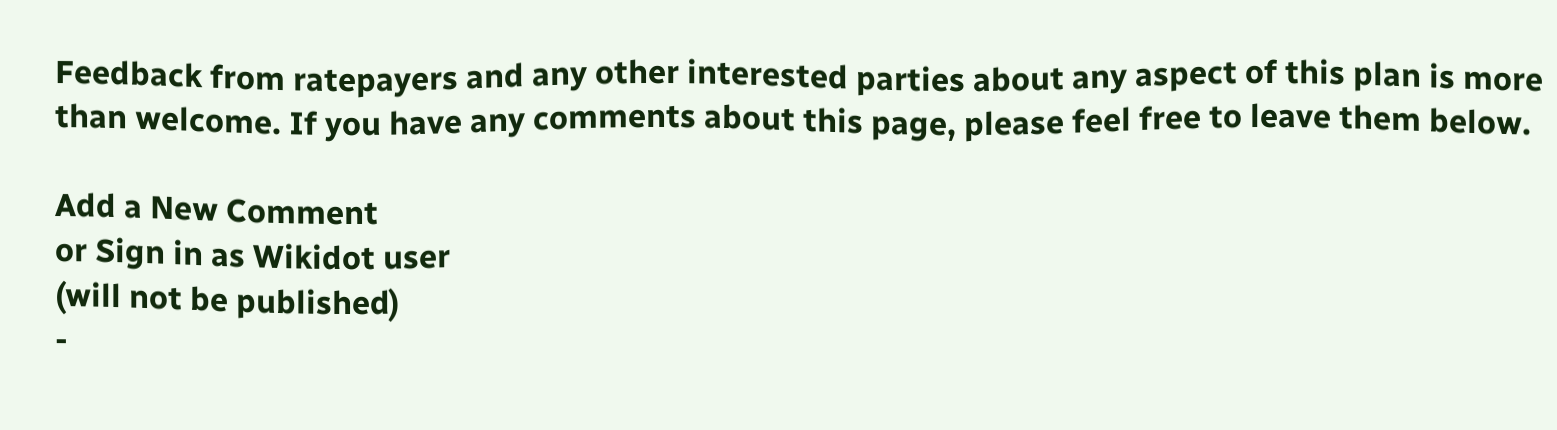Feedback from ratepayers and any other interested parties about any aspect of this plan is more than welcome. If you have any comments about this page, please feel free to leave them below.

Add a New Comment
or Sign in as Wikidot user
(will not be published)
-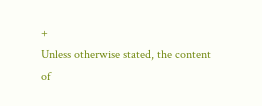+
Unless otherwise stated, the content of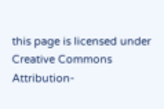this page is licensed under Creative Commons Attribution-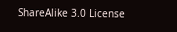ShareAlike 3.0 License